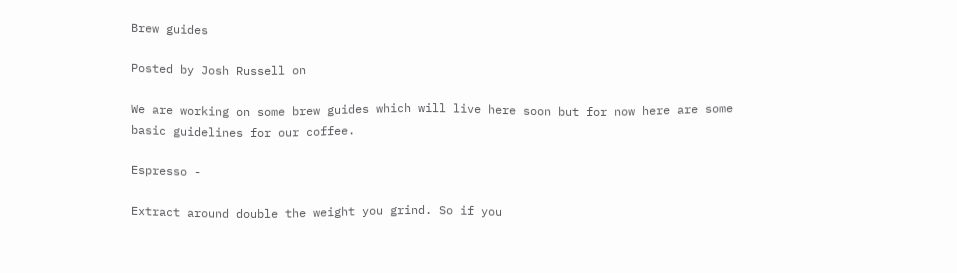Brew guides

Posted by Josh Russell on

We are working on some brew guides which will live here soon but for now here are some basic guidelines for our coffee.

Espresso -

Extract around double the weight you grind. So if you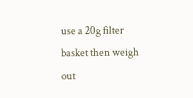use a 20g filter basket then weigh out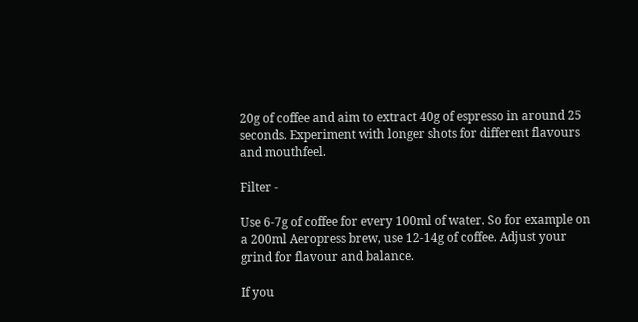20g of coffee and aim to extract 40g of espresso in around 25 seconds. Experiment with longer shots for different flavours and mouthfeel.

Filter -

Use 6-7g of coffee for every 100ml of water. So for example on a 200ml Aeropress brew, use 12-14g of coffee. Adjust your grind for flavour and balance.

If you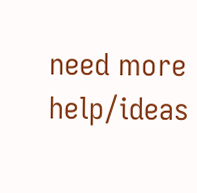need more help/ideas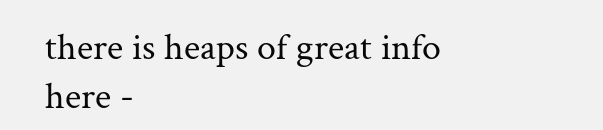there is heaps of great info here -